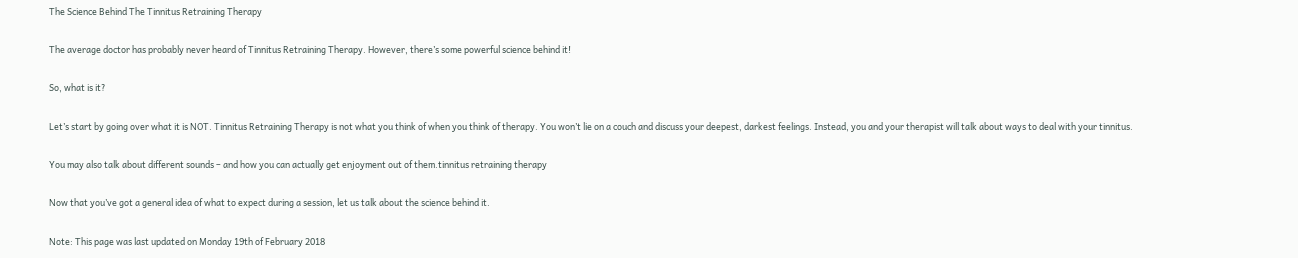The Science Behind The Tinnitus Retraining Therapy

The average doctor has probably never heard of Tinnitus Retraining Therapy. However, there’s some powerful science behind it!

So, what is it?

Let’s start by going over what it is NOT. Tinnitus Retraining Therapy is not what you think of when you think of therapy. You won’t lie on a couch and discuss your deepest, darkest feelings. Instead, you and your therapist will talk about ways to deal with your tinnitus.

You may also talk about different sounds – and how you can actually get enjoyment out of them.tinnitus retraining therapy

Now that you’ve got a general idea of what to expect during a session, let us talk about the science behind it.

Note: This page was last updated on Monday 19th of February 2018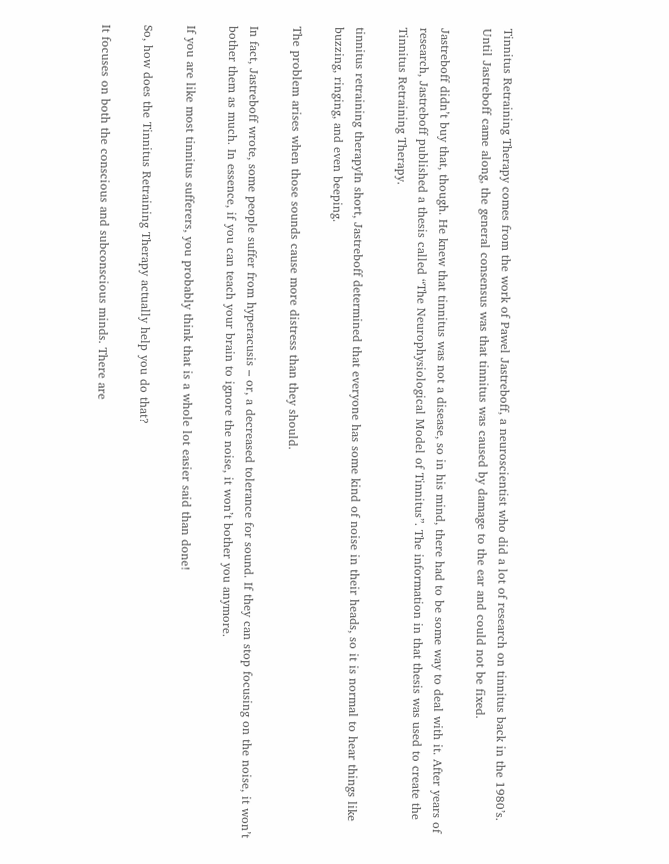Tinnitus Retraining Therapy comes from the work of Pawel Jastreboff, a neuroscientist who did a lot of research on tinnitus back in the 1980’s. Until Jastreboff came along, the general consensus was that tinnitus was caused by damage to the ear and could not be fixed.

Jastreboff didn’t buy that, though. He knew that tinnitus was not a disease, so in his mind, there had to be some way to deal with it. After years of research, Jastreboff published a thesis called “The Neurophysiological Model of Tinnitus”. The information in that thesis was used to create the Tinnitus Retraining Therapy.

tinnitus retraining therapyIn short, Jastreboff determined that everyone has some kind of noise in their heads, so it is normal to hear things like buzzing, ringing, and even beeping.

The problem arises when those sounds cause more distress than they should.

In fact, Jastreboff wrote, some people suffer from hyperacusis – or, a decreased tolerance for sound. If they can stop focusing on the noise, it won’t bother them as much. In essence, if you can teach your brain to ignore the noise, it won’t bother you anymore.

If you are like most tinnitus sufferers, you probably think that is a whole lot easier said than done!

So, how does the Tinnitus Retraining Therapy actually help you do that?

It focuses on both the conscious and subconscious minds. There are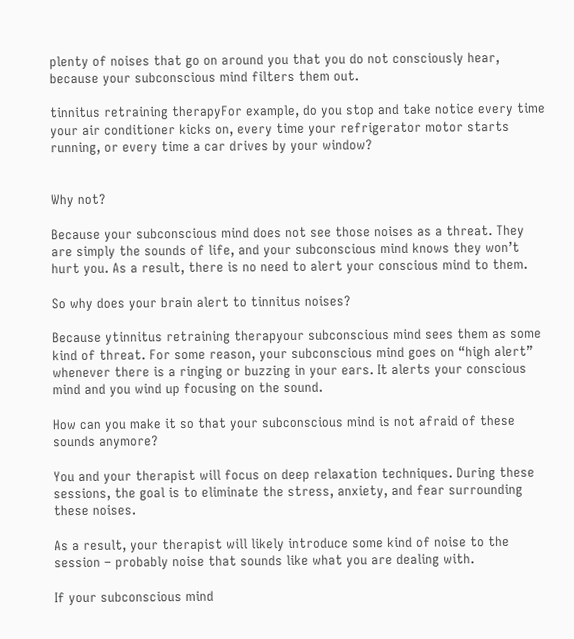plenty of noises that go on around you that you do not consciously hear, because your subconscious mind filters them out.

tinnitus retraining therapyFor example, do you stop and take notice every time your air conditioner kicks on, every time your refrigerator motor starts running, or every time a car drives by your window?


Why not?

Because your subconscious mind does not see those noises as a threat. They are simply the sounds of life, and your subconscious mind knows they won’t hurt you. As a result, there is no need to alert your conscious mind to them.

So why does your brain alert to tinnitus noises?

Because ytinnitus retraining therapyour subconscious mind sees them as some kind of threat. For some reason, your subconscious mind goes on “high alert” whenever there is a ringing or buzzing in your ears. It alerts your conscious mind and you wind up focusing on the sound.

How can you make it so that your subconscious mind is not afraid of these sounds anymore?

You and your therapist will focus on deep relaxation techniques. During these sessions, the goal is to eliminate the stress, anxiety, and fear surrounding these noises.

As a result, your therapist will likely introduce some kind of noise to the session – probably noise that sounds like what you are dealing with.

If your subconscious mind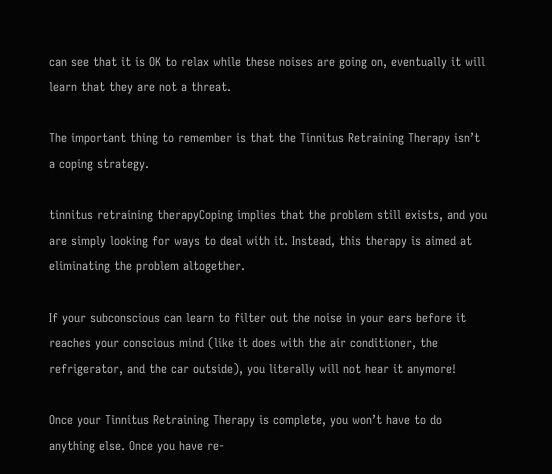can see that it is OK to relax while these noises are going on, eventually it will learn that they are not a threat.

The important thing to remember is that the Tinnitus Retraining Therapy isn’t a coping strategy.

tinnitus retraining therapyCoping implies that the problem still exists, and you are simply looking for ways to deal with it. Instead, this therapy is aimed at eliminating the problem altogether.

If your subconscious can learn to filter out the noise in your ears before it reaches your conscious mind (like it does with the air conditioner, the refrigerator, and the car outside), you literally will not hear it anymore!

Once your Tinnitus Retraining Therapy is complete, you won’t have to do anything else. Once you have re-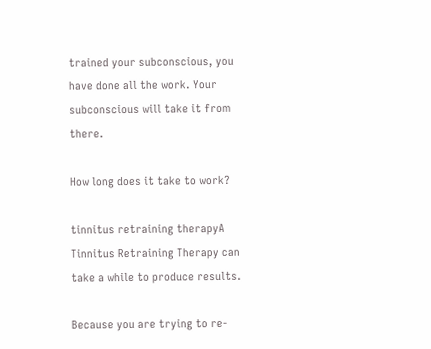trained your subconscious, you have done all the work. Your subconscious will take it from there.

How long does it take to work?

tinnitus retraining therapyA Tinnitus Retraining Therapy can take a while to produce results.

Because you are trying to re-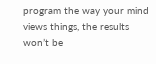program the way your mind views things, the results won’t be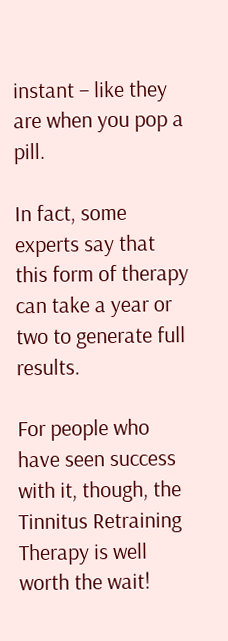instant – like they are when you pop a pill.

In fact, some experts say that this form of therapy can take a year or two to generate full results.

For people who have seen success with it, though, the Tinnitus Retraining Therapy is well worth the wait!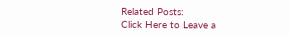Related Posts:
Click Here to Leave a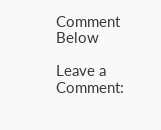Comment Below

Leave a Comment: